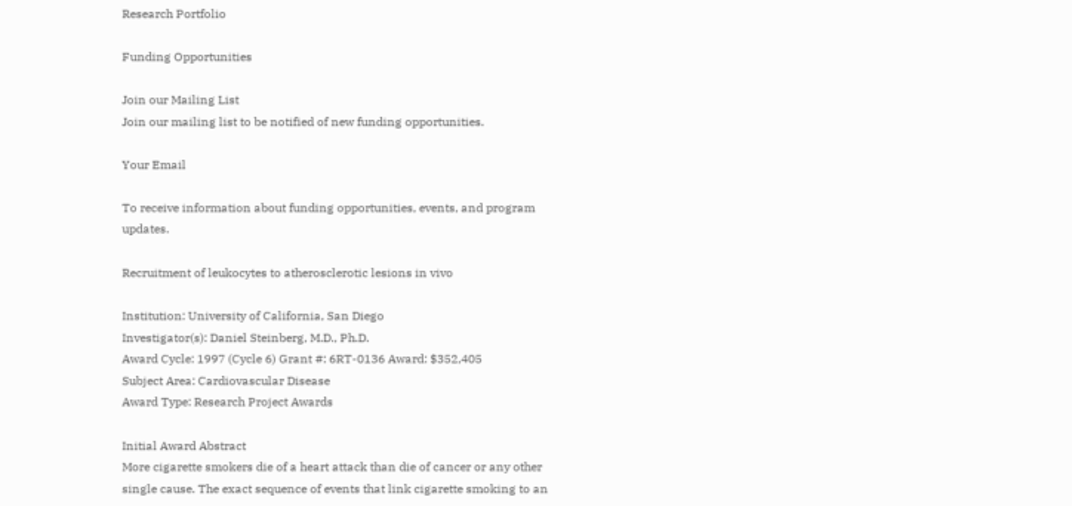Research Portfolio

Funding Opportunities

Join our Mailing List
Join our mailing list to be notified of new funding opportunities.

Your Email

To receive information about funding opportunities, events, and program updates.

Recruitment of leukocytes to atherosclerotic lesions in vivo

Institution: University of California, San Diego
Investigator(s): Daniel Steinberg, M.D., Ph.D.
Award Cycle: 1997 (Cycle 6) Grant #: 6RT-0136 Award: $352,405
Subject Area: Cardiovascular Disease
Award Type: Research Project Awards

Initial Award Abstract
More cigarette smokers die of a heart attack than die of cancer or any other single cause. The exact sequence of events that link cigarette smoking to an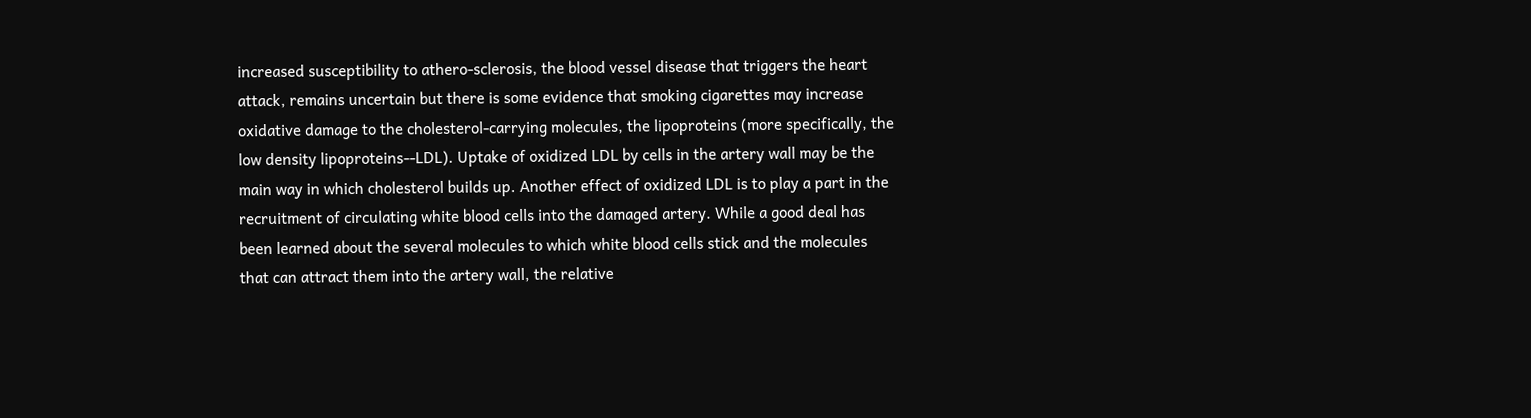increased susceptibility to athero-sclerosis, the blood vessel disease that triggers the heart attack, remains uncertain but there is some evidence that smoking cigarettes may increase oxidative damage to the cholesterol-carrying molecules, the lipoproteins (more specifically, the low density lipoproteins--LDL). Uptake of oxidized LDL by cells in the artery wall may be the main way in which cholesterol builds up. Another effect of oxidized LDL is to play a part in the recruitment of circulating white blood cells into the damaged artery. While a good deal has been learned about the several molecules to which white blood cells stick and the molecules that can attract them into the artery wall, the relative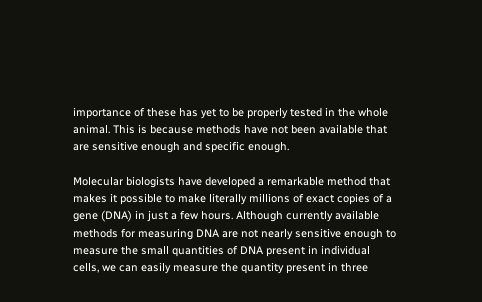importance of these has yet to be properly tested in the whole animal. This is because methods have not been available that are sensitive enough and specific enough.

Molecular biologists have developed a remarkable method that makes it possible to make literally millions of exact copies of a gene (DNA) in just a few hours. Although currently available methods for measuring DNA are not nearly sensitive enough to measure the small quantities of DNA present in individual cells, we can easily measure the quantity present in three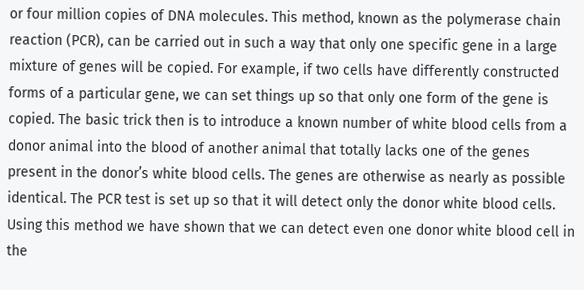or four million copies of DNA molecules. This method, known as the polymerase chain reaction (PCR), can be carried out in such a way that only one specific gene in a large mixture of genes will be copied. For example, if two cells have differently constructed forms of a particular gene, we can set things up so that only one form of the gene is copied. The basic trick then is to introduce a known number of white blood cells from a donor animal into the blood of another animal that totally lacks one of the genes present in the donor’s white blood cells. The genes are otherwise as nearly as possible identical. The PCR test is set up so that it will detect only the donor white blood cells. Using this method we have shown that we can detect even one donor white blood cell in the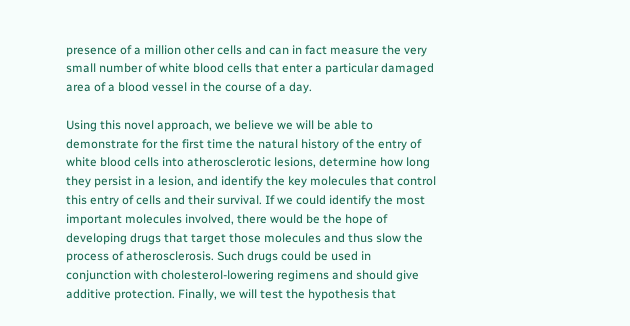presence of a million other cells and can in fact measure the very small number of white blood cells that enter a particular damaged area of a blood vessel in the course of a day.

Using this novel approach, we believe we will be able to demonstrate for the first time the natural history of the entry of white blood cells into atherosclerotic lesions, determine how long they persist in a lesion, and identify the key molecules that control this entry of cells and their survival. If we could identify the most important molecules involved, there would be the hope of developing drugs that target those molecules and thus slow the process of atherosclerosis. Such drugs could be used in conjunction with cholesterol-lowering regimens and should give additive protection. Finally, we will test the hypothesis that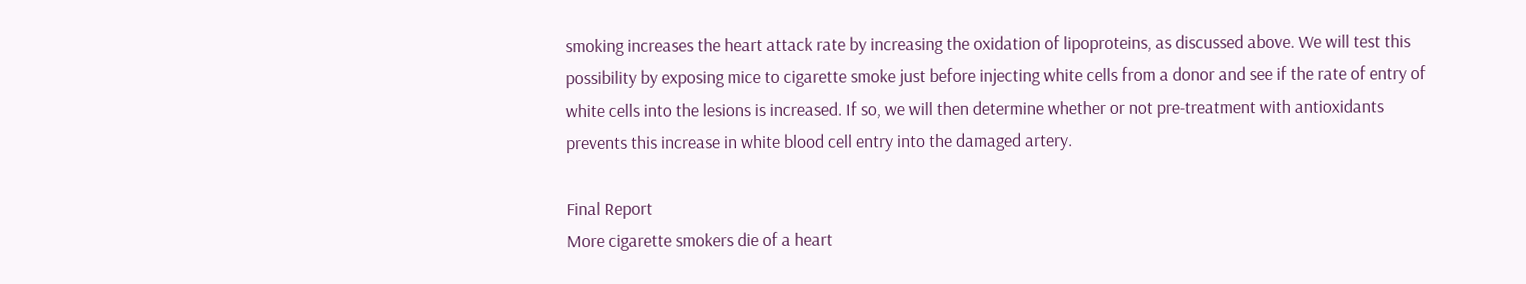smoking increases the heart attack rate by increasing the oxidation of lipoproteins, as discussed above. We will test this possibility by exposing mice to cigarette smoke just before injecting white cells from a donor and see if the rate of entry of white cells into the lesions is increased. If so, we will then determine whether or not pre-treatment with antioxidants prevents this increase in white blood cell entry into the damaged artery.

Final Report
More cigarette smokers die of a heart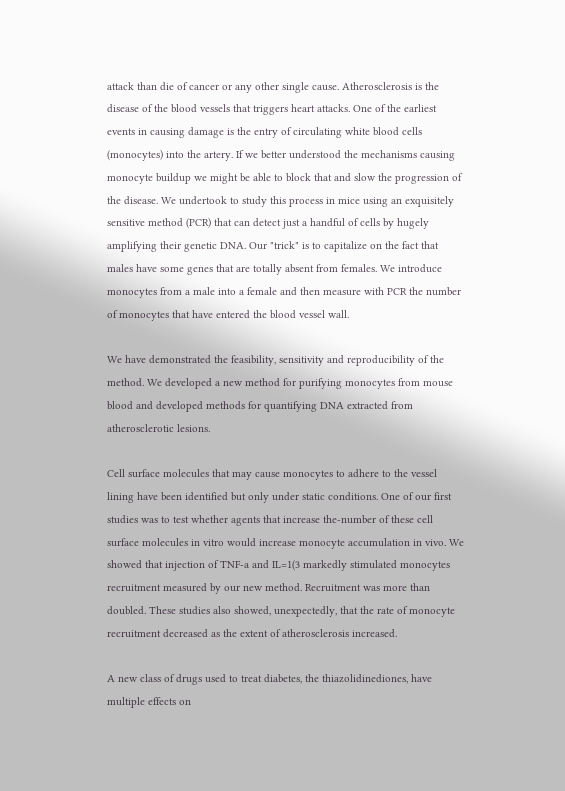attack than die of cancer or any other single cause. Atherosclerosis is the disease of the blood vessels that triggers heart attacks. One of the earliest events in causing damage is the entry of circulating white blood cells (monocytes) into the artery. If we better understood the mechanisms causing monocyte buildup we might be able to block that and slow the progression of the disease. We undertook to study this process in mice using an exquisitely sensitive method (PCR) that can detect just a handful of cells by hugely amplifying their genetic DNA. Our "trick" is to capitalize on the fact that males have some genes that are totally absent from females. We introduce monocytes from a male into a female and then measure with PCR the number of monocytes that have entered the blood vessel wall.

We have demonstrated the feasibility, sensitivity and reproducibility of the method. We developed a new method for purifying monocytes from mouse blood and developed methods for quantifying DNA extracted from atherosclerotic lesions.

Cell surface molecules that may cause monocytes to adhere to the vessel lining have been identified but only under static conditions. One of our first studies was to test whether agents that increase the-number of these cell surface molecules in vitro would increase monocyte accumulation in vivo. We showed that injection of TNF-a and IL=1(3 markedly stimulated monocytes recruitment measured by our new method. Recruitment was more than doubled. These studies also showed, unexpectedly, that the rate of monocyte recruitment decreased as the extent of atherosclerosis increased.

A new class of drugs used to treat diabetes, the thiazolidinediones, have multiple effects on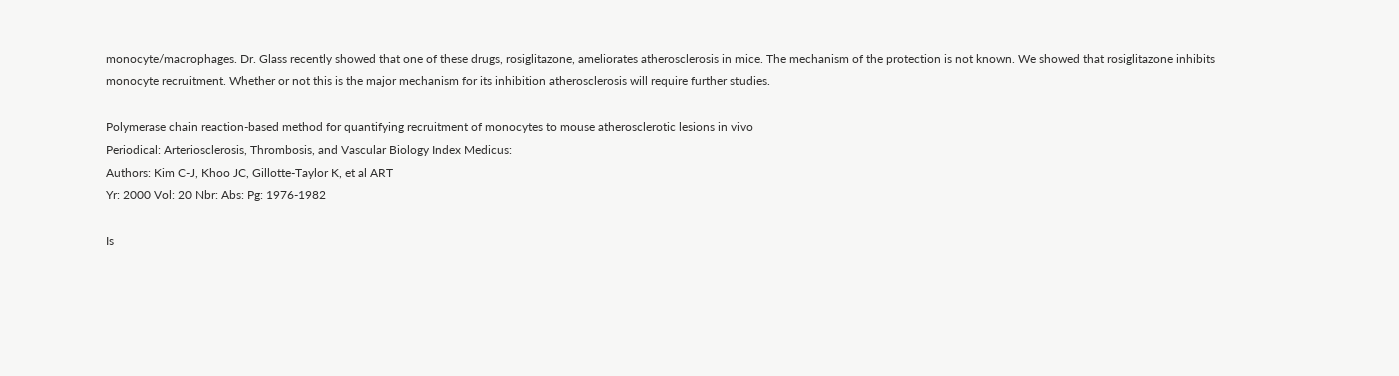monocyte/macrophages. Dr. Glass recently showed that one of these drugs, rosiglitazone, ameliorates atherosclerosis in mice. The mechanism of the protection is not known. We showed that rosiglitazone inhibits monocyte recruitment. Whether or not this is the major mechanism for its inhibition atherosclerosis will require further studies.

Polymerase chain reaction-based method for quantifying recruitment of monocytes to mouse atherosclerotic lesions in vivo
Periodical: Arteriosclerosis, Thrombosis, and Vascular Biology Index Medicus:
Authors: Kim C-J, Khoo JC, Gillotte-Taylor K, et al ART
Yr: 2000 Vol: 20 Nbr: Abs: Pg: 1976-1982

Is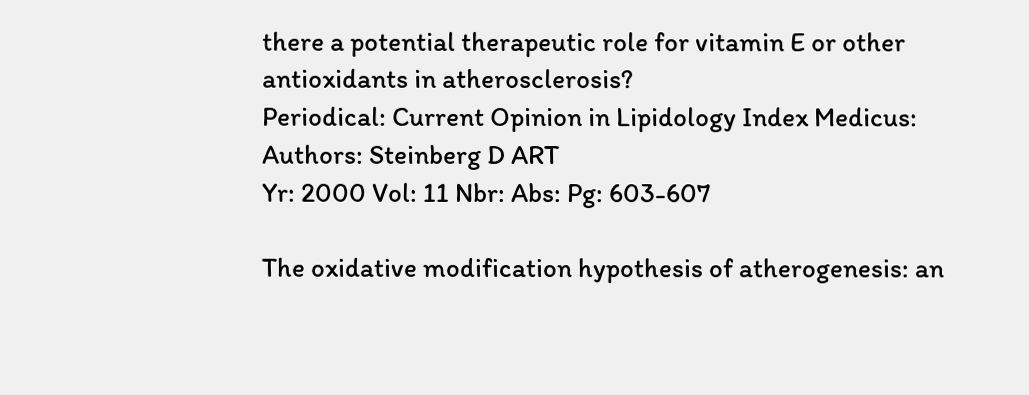there a potential therapeutic role for vitamin E or other antioxidants in atherosclerosis?
Periodical: Current Opinion in Lipidology Index Medicus:
Authors: Steinberg D ART
Yr: 2000 Vol: 11 Nbr: Abs: Pg: 603-607

The oxidative modification hypothesis of atherogenesis: an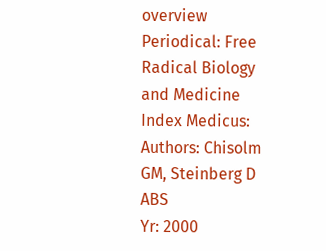overview
Periodical: Free Radical Biology and Medicine Index Medicus:
Authors: Chisolm GM, Steinberg D ABS
Yr: 2000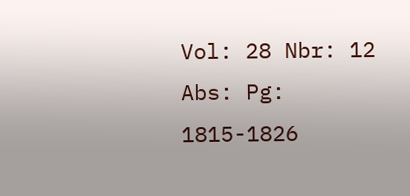Vol: 28 Nbr: 12 Abs: Pg: 1815-1826